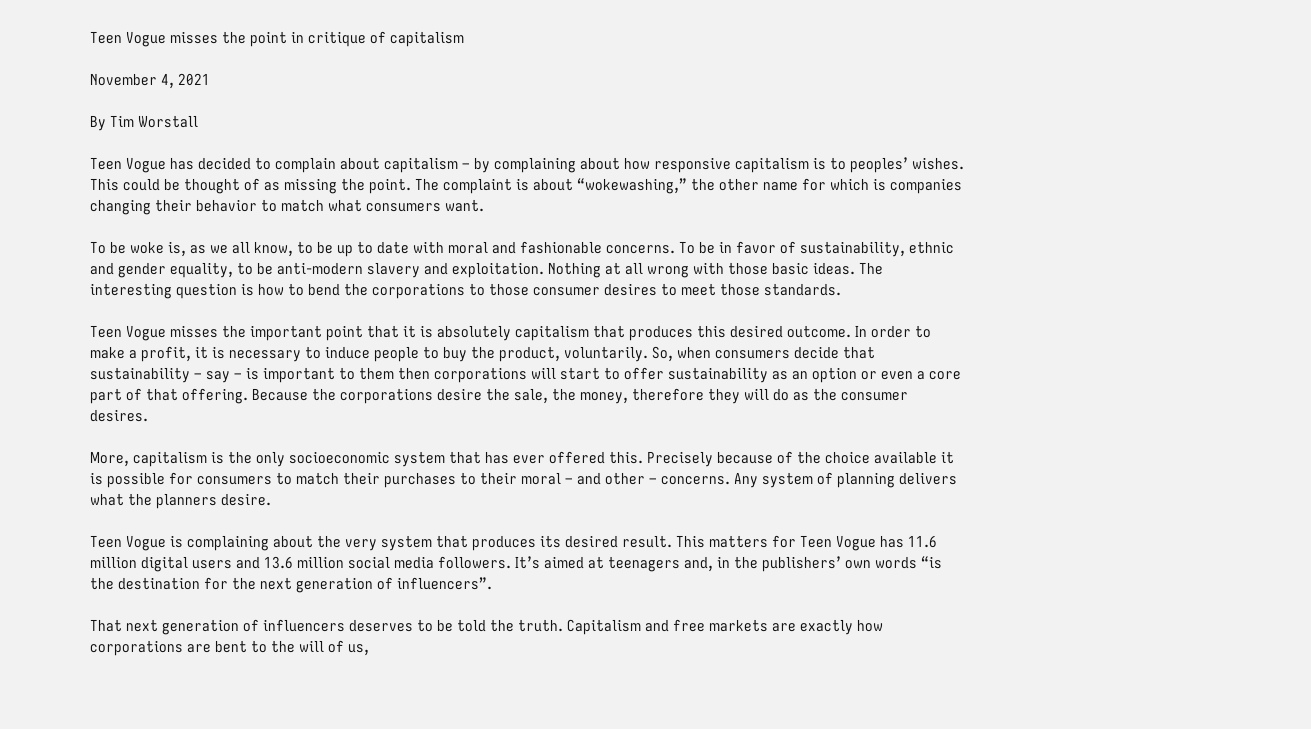Teen Vogue misses the point in critique of capitalism

November 4, 2021

By Tim Worstall

Teen Vogue has decided to complain about capitalism – by complaining about how responsive capitalism is to peoples’ wishes. This could be thought of as missing the point. The complaint is about “wokewashing,” the other name for which is companies changing their behavior to match what consumers want.

To be woke is, as we all know, to be up to date with moral and fashionable concerns. To be in favor of sustainability, ethnic and gender equality, to be anti-modern slavery and exploitation. Nothing at all wrong with those basic ideas. The interesting question is how to bend the corporations to those consumer desires to meet those standards.

Teen Vogue misses the important point that it is absolutely capitalism that produces this desired outcome. In order to make a profit, it is necessary to induce people to buy the product, voluntarily. So, when consumers decide that sustainability – say – is important to them then corporations will start to offer sustainability as an option or even a core part of that offering. Because the corporations desire the sale, the money, therefore they will do as the consumer desires.

More, capitalism is the only socioeconomic system that has ever offered this. Precisely because of the choice available it is possible for consumers to match their purchases to their moral – and other – concerns. Any system of planning delivers what the planners desire.

Teen Vogue is complaining about the very system that produces its desired result. This matters for Teen Vogue has 11.6 million digital users and 13.6 million social media followers. It’s aimed at teenagers and, in the publishers’ own words “is the destination for the next generation of influencers”.

That next generation of influencers deserves to be told the truth. Capitalism and free markets are exactly how corporations are bent to the will of us,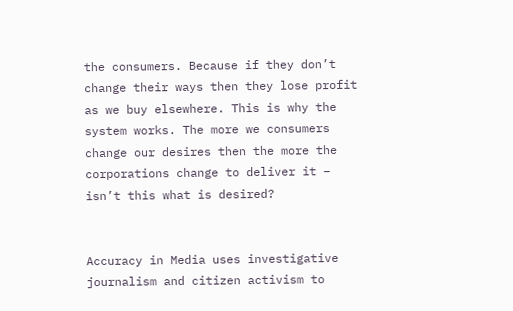the consumers. Because if they don’t change their ways then they lose profit as we buy elsewhere. This is why the system works. The more we consumers change our desires then the more the corporations change to deliver it – isn’t this what is desired?


Accuracy in Media uses investigative journalism and citizen activism to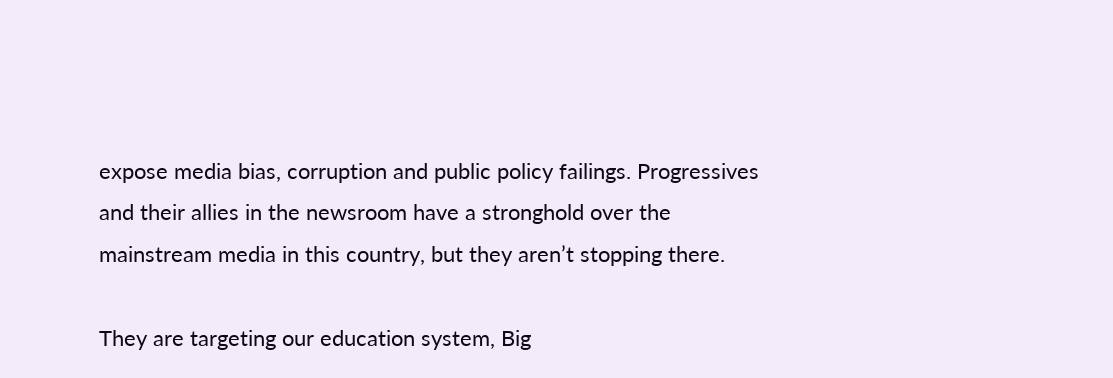expose media bias, corruption and public policy failings. Progressives and their allies in the newsroom have a stronghold over the mainstream media in this country, but they aren’t stopping there.

They are targeting our education system, Big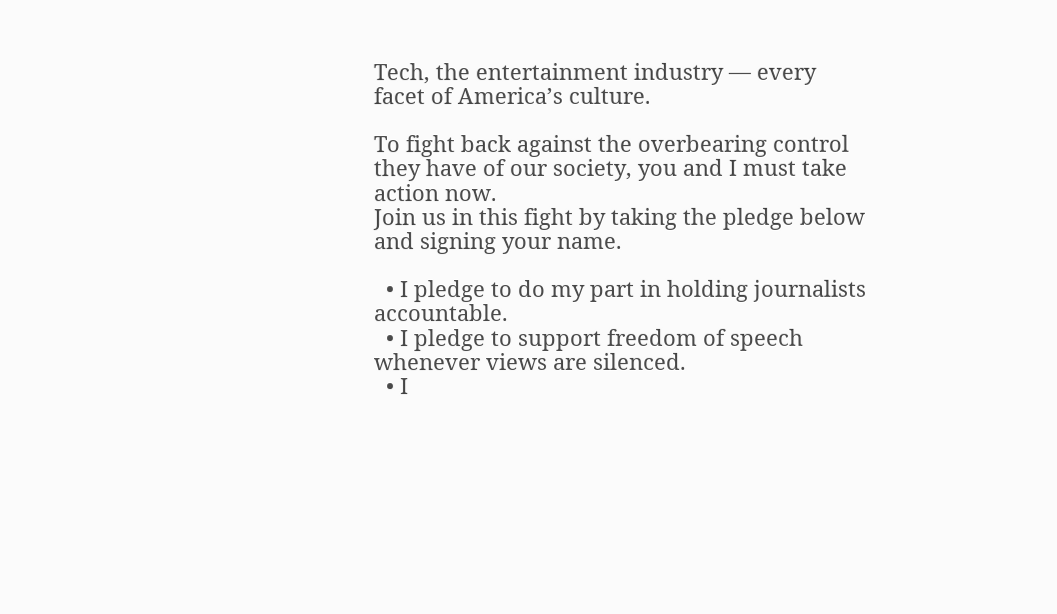Tech, the entertainment industry — every facet of America’s culture.

To fight back against the overbearing control they have of our society, you and I must take action now.
Join us in this fight by taking the pledge below and signing your name.

  • I pledge to do my part in holding journalists accountable.
  • I pledge to support freedom of speech whenever views are silenced.
  • I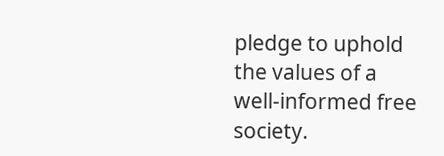pledge to uphold the values of a well-informed free society.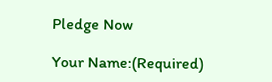Pledge Now

Your Name:(Required)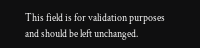This field is for validation purposes and should be left unchanged.